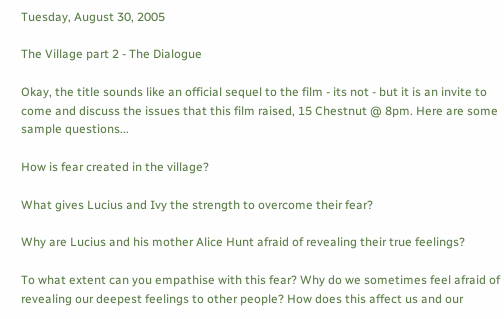Tuesday, August 30, 2005

The Village part 2 - The Dialogue

Okay, the title sounds like an official sequel to the film - its not - but it is an invite to come and discuss the issues that this film raised, 15 Chestnut @ 8pm. Here are some sample questions...

How is fear created in the village?

What gives Lucius and Ivy the strength to overcome their fear?

Why are Lucius and his mother Alice Hunt afraid of revealing their true feelings?

To what extent can you empathise with this fear? Why do we sometimes feel afraid of revealing our deepest feelings to other people? How does this affect us and our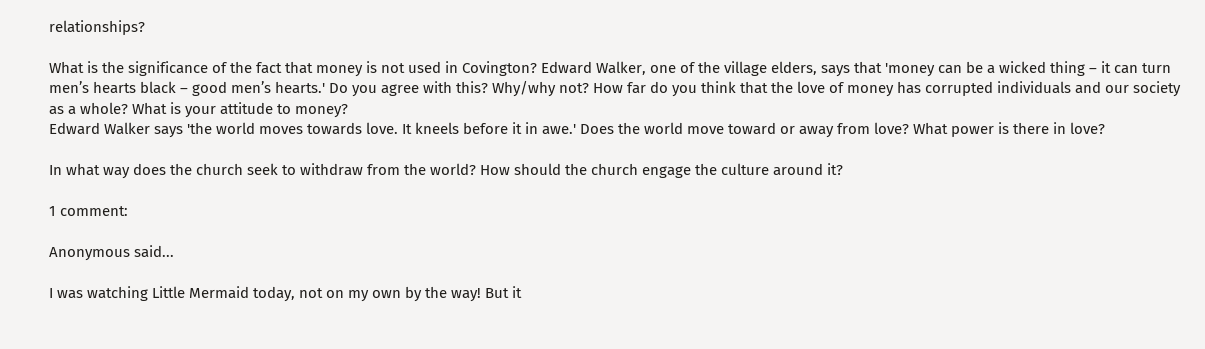relationships?

What is the significance of the fact that money is not used in Covington? Edward Walker, one of the village elders, says that 'money can be a wicked thing – it can turn men’s hearts black – good men’s hearts.' Do you agree with this? Why/why not? How far do you think that the love of money has corrupted individuals and our society as a whole? What is your attitude to money?
Edward Walker says 'the world moves towards love. It kneels before it in awe.' Does the world move toward or away from love? What power is there in love?

In what way does the church seek to withdraw from the world? How should the church engage the culture around it?

1 comment:

Anonymous said...

I was watching Little Mermaid today, not on my own by the way! But it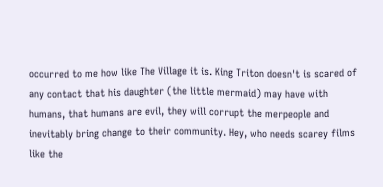occurred to me how like The Village it is. King Triton doesn't is scared of any contact that his daughter (the little mermaid) may have with humans, that humans are evil, they will corrupt the merpeople and inevitably bring change to their community. Hey, who needs scarey films like the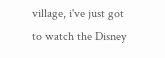village, i've just got to watch the Disney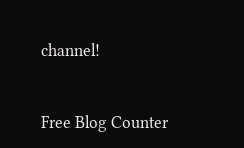channel!


Free Blog Counter